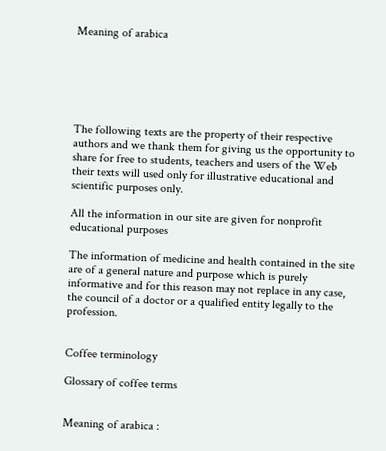Meaning of arabica






The following texts are the property of their respective authors and we thank them for giving us the opportunity to share for free to students, teachers and users of the Web their texts will used only for illustrative educational and scientific purposes only.

All the information in our site are given for nonprofit educational purposes

The information of medicine and health contained in the site are of a general nature and purpose which is purely informative and for this reason may not replace in any case, the council of a doctor or a qualified entity legally to the profession.


Coffee terminology

Glossary of coffee terms


Meaning of arabica :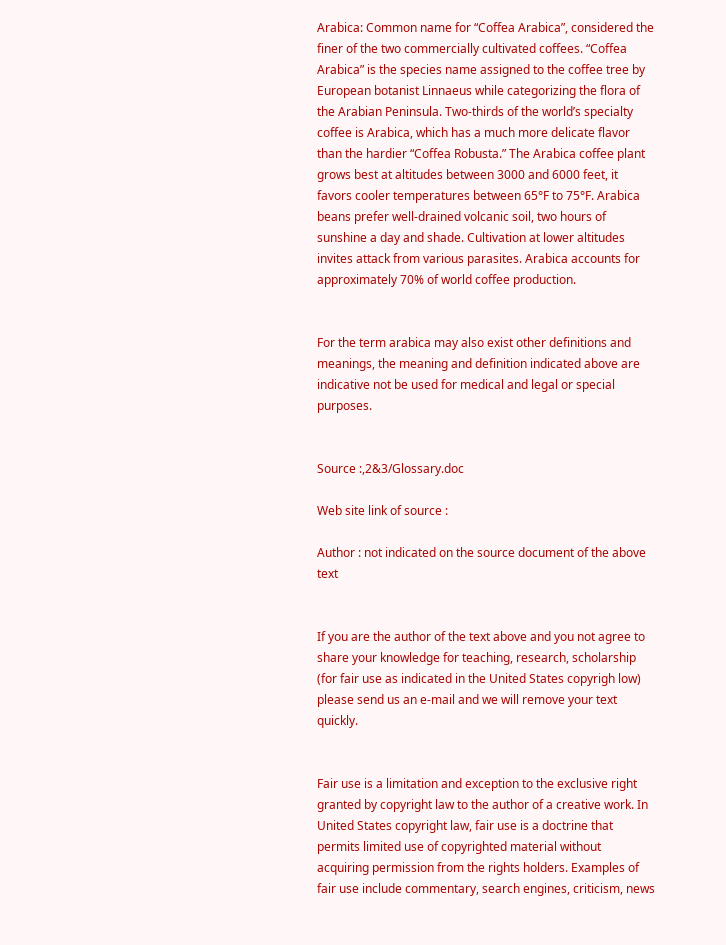Arabica: Common name for “Coffea Arabica”, considered the finer of the two commercially cultivated coffees. “Coffea Arabica” is the species name assigned to the coffee tree by European botanist Linnaeus while categorizing the flora of the Arabian Peninsula. Two-thirds of the world’s specialty coffee is Arabica, which has a much more delicate flavor than the hardier “Coffea Robusta.” The Arabica coffee plant grows best at altitudes between 3000 and 6000 feet, it favors cooler temperatures between 65°F to 75°F. Arabica beans prefer well-drained volcanic soil, two hours of sunshine a day and shade. Cultivation at lower altitudes invites attack from various parasites. Arabica accounts for approximately 70% of world coffee production.


For the term arabica may also exist other definitions and meanings, the meaning and definition indicated above are indicative not be used for medical and legal or special purposes.


Source :,2&3/Glossary.doc

Web site link of source :

Author : not indicated on the source document of the above text


If you are the author of the text above and you not agree to share your knowledge for teaching, research, scholarship (for fair use as indicated in the United States copyrigh low) please send us an e-mail and we will remove your text quickly.


Fair use is a limitation and exception to the exclusive right granted by copyright law to the author of a creative work. In United States copyright law, fair use is a doctrine that permits limited use of copyrighted material without acquiring permission from the rights holders. Examples of fair use include commentary, search engines, criticism, news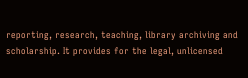reporting, research, teaching, library archiving and scholarship. It provides for the legal, unlicensed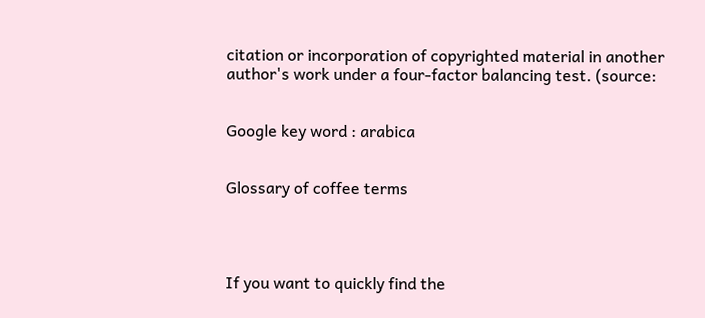citation or incorporation of copyrighted material in another author's work under a four-factor balancing test. (source:


Google key word : arabica


Glossary of coffee terms




If you want to quickly find the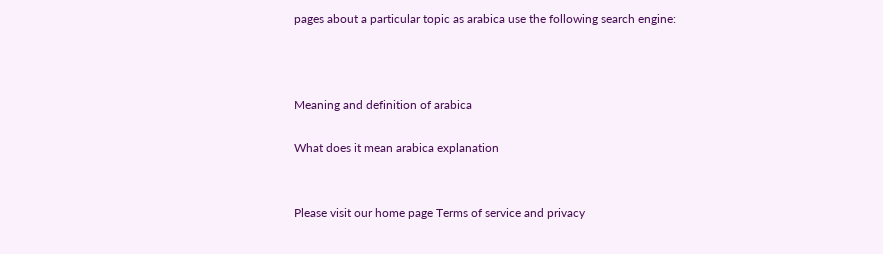pages about a particular topic as arabica use the following search engine:



Meaning and definition of arabica

What does it mean arabica explanation


Please visit our home page Terms of service and privacy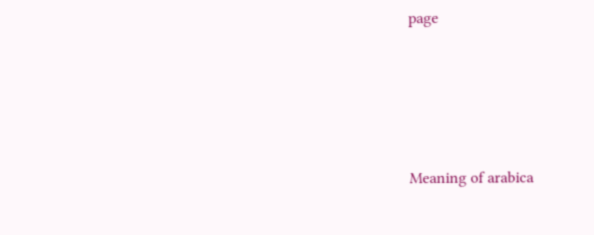page




Meaning of arabica